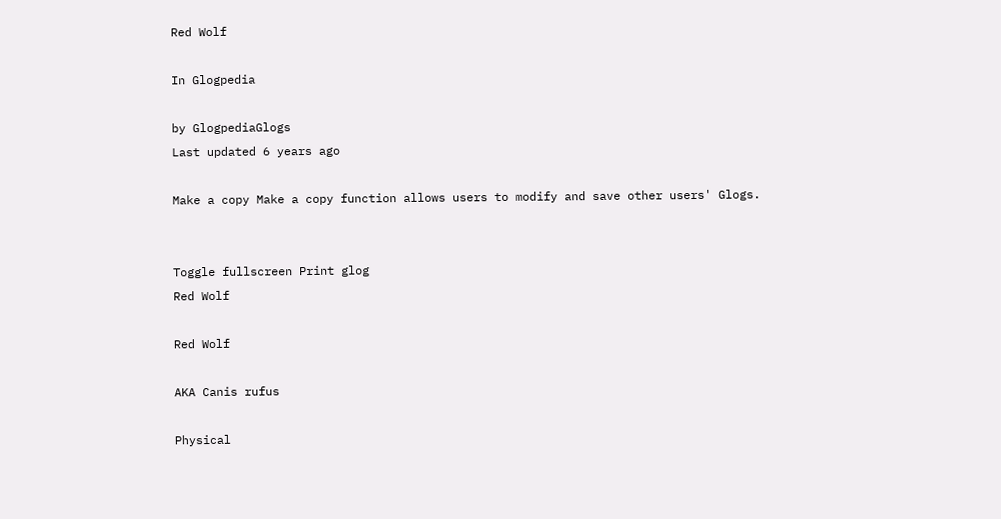Red Wolf

In Glogpedia

by GlogpediaGlogs
Last updated 6 years ago

Make a copy Make a copy function allows users to modify and save other users' Glogs.


Toggle fullscreen Print glog
Red Wolf

Red Wolf

AKA Canis rufus

Physical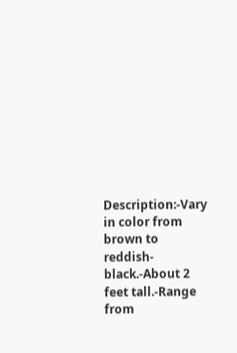Description:-Vary in color from brown to reddish- black.-About 2 feet tall.-Range from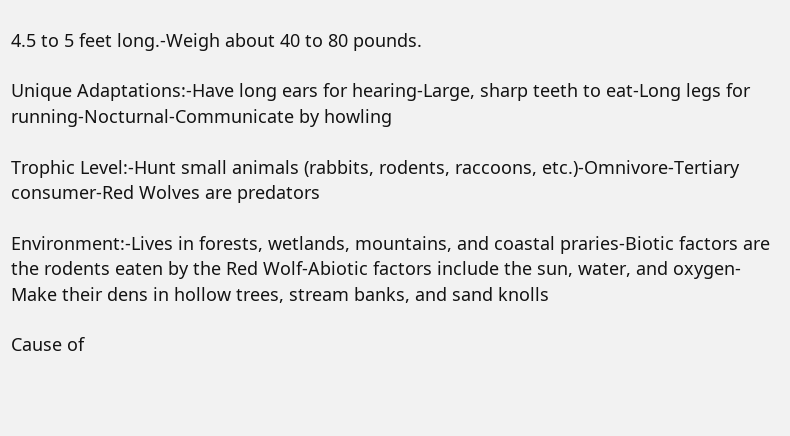4.5 to 5 feet long.-Weigh about 40 to 80 pounds.

Unique Adaptations:-Have long ears for hearing-Large, sharp teeth to eat-Long legs for running-Nocturnal-Communicate by howling

Trophic Level:-Hunt small animals (rabbits, rodents, raccoons, etc.)-Omnivore-Tertiary consumer-Red Wolves are predators

Environment:-Lives in forests, wetlands, mountains, and coastal praries-Biotic factors are the rodents eaten by the Red Wolf-Abiotic factors include the sun, water, and oxygen-Make their dens in hollow trees, stream banks, and sand knolls

Cause of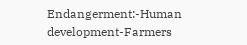Endangerment:-Human development-Farmers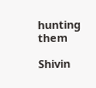hunting them

Shivin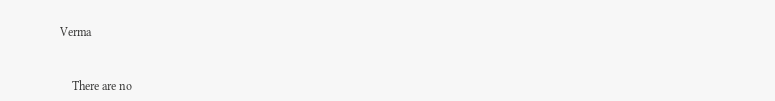Verma


    There are no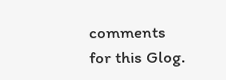comments for this Glog.